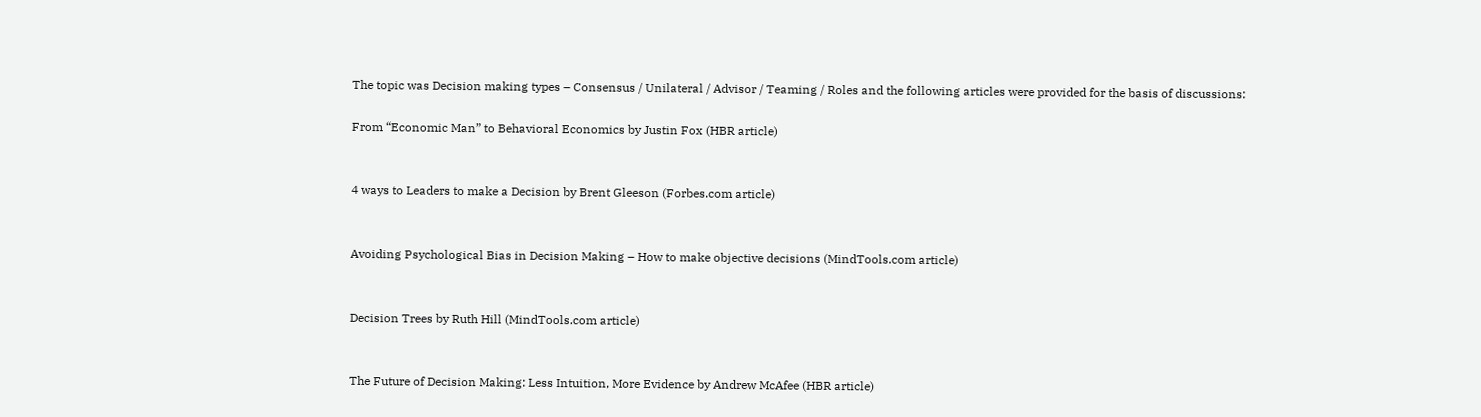The topic was Decision making types – Consensus / Unilateral / Advisor / Teaming / Roles and the following articles were provided for the basis of discussions:

From “Economic Man” to Behavioral Economics by Justin Fox (HBR article)


4 ways to Leaders to make a Decision by Brent Gleeson (Forbes.com article)


Avoiding Psychological Bias in Decision Making – How to make objective decisions (MindTools.com article)


Decision Trees by Ruth Hill (MindTools.com article)


The Future of Decision Making: Less Intuition, More Evidence by Andrew McAfee (HBR article)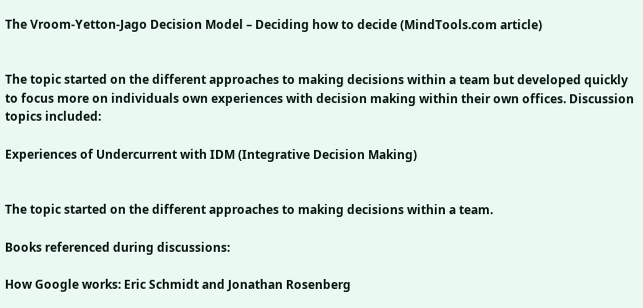The Vroom-Yetton-Jago Decision Model – Deciding how to decide (MindTools.com article)


The topic started on the different approaches to making decisions within a team but developed quickly to focus more on individuals own experiences with decision making within their own offices. Discussion topics included:

Experiences of Undercurrent with IDM (Integrative Decision Making)


The topic started on the different approaches to making decisions within a team.

Books referenced during discussions:

How Google works: Eric Schmidt and Jonathan Rosenberg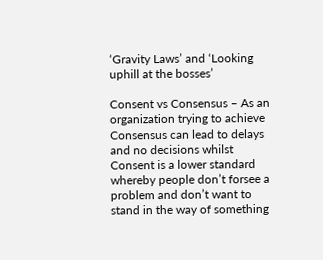‘Gravity Laws’ and ‘Looking uphill at the bosses’

Consent vs Consensus – As an organization trying to achieve Consensus can lead to delays and no decisions whilst Consent is a lower standard whereby people don’t forsee a problem and don’t want to stand in the way of something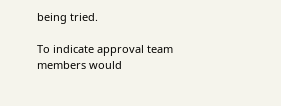being tried.

To indicate approval team members would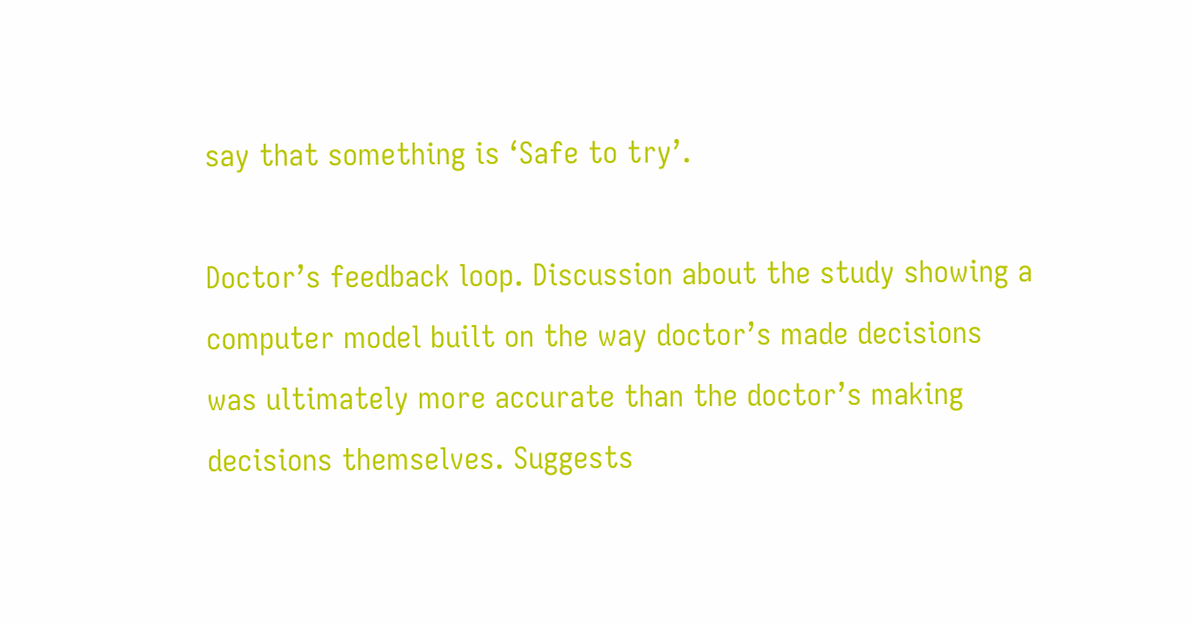say that something is ‘Safe to try’.

Doctor’s feedback loop. Discussion about the study showing a computer model built on the way doctor’s made decisions was ultimately more accurate than the doctor’s making decisions themselves. Suggests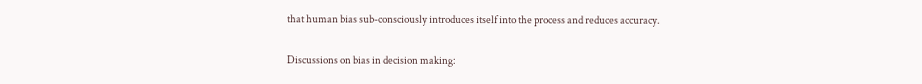that human bias sub-consciously introduces itself into the process and reduces accuracy.

Discussions on bias in decision making: